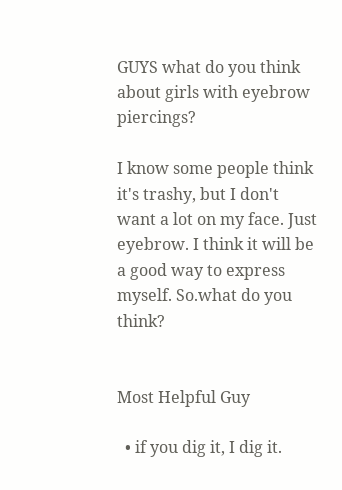GUYS what do you think about girls with eyebrow piercings?

I know some people think it's trashy, but I don't want a lot on my face. Just eyebrow. I think it will be a good way to express myself. So.what do you think?


Most Helpful Guy

  • if you dig it, I dig it.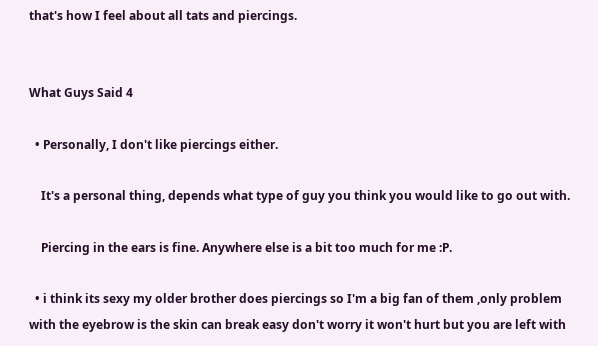that's how I feel about all tats and piercings.


What Guys Said 4

  • Personally, I don't like piercings either.

    It's a personal thing, depends what type of guy you think you would like to go out with.

    Piercing in the ears is fine. Anywhere else is a bit too much for me :P.

  • i think its sexy my older brother does piercings so I'm a big fan of them ,only problem with the eyebrow is the skin can break easy don't worry it won't hurt but you are left with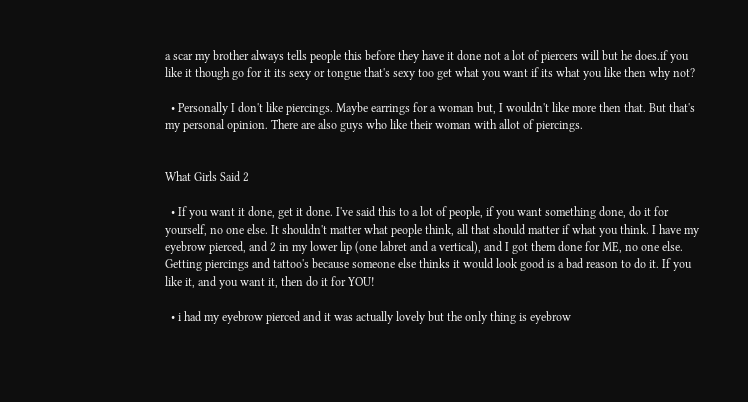a scar my brother always tells people this before they have it done not a lot of piercers will but he does.if you like it though go for it its sexy or tongue that's sexy too get what you want if its what you like then why not?

  • Personally I don't like piercings. Maybe earrings for a woman but, I wouldn't like more then that. But that's my personal opinion. There are also guys who like their woman with allot of piercings.


What Girls Said 2

  • If you want it done, get it done. I've said this to a lot of people, if you want something done, do it for yourself, no one else. It shouldn't matter what people think, all that should matter if what you think. I have my eyebrow pierced, and 2 in my lower lip (one labret and a vertical), and I got them done for ME, no one else. Getting piercings and tattoo's because someone else thinks it would look good is a bad reason to do it. If you like it, and you want it, then do it for YOU!

  • i had my eyebrow pierced and it was actually lovely but the only thing is eyebrow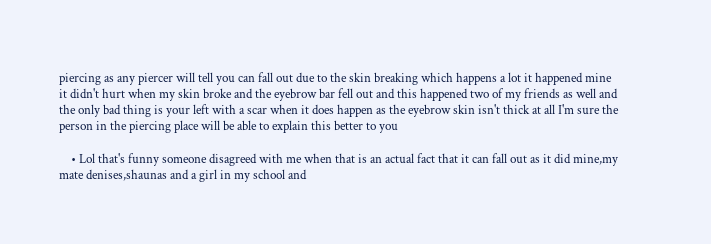piercing as any piercer will tell you can fall out due to the skin breaking which happens a lot it happened mine it didn't hurt when my skin broke and the eyebrow bar fell out and this happened two of my friends as well and the only bad thing is your left with a scar when it does happen as the eyebrow skin isn't thick at all I'm sure the person in the piercing place will be able to explain this better to you

    • Lol that's funny someone disagreed with me when that is an actual fact that it can fall out as it did mine,my mate denises,shaunas and a girl in my school and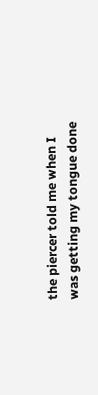the piercer told me when I was getting my tongue done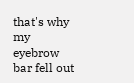that's why my eyebrow bar fell out